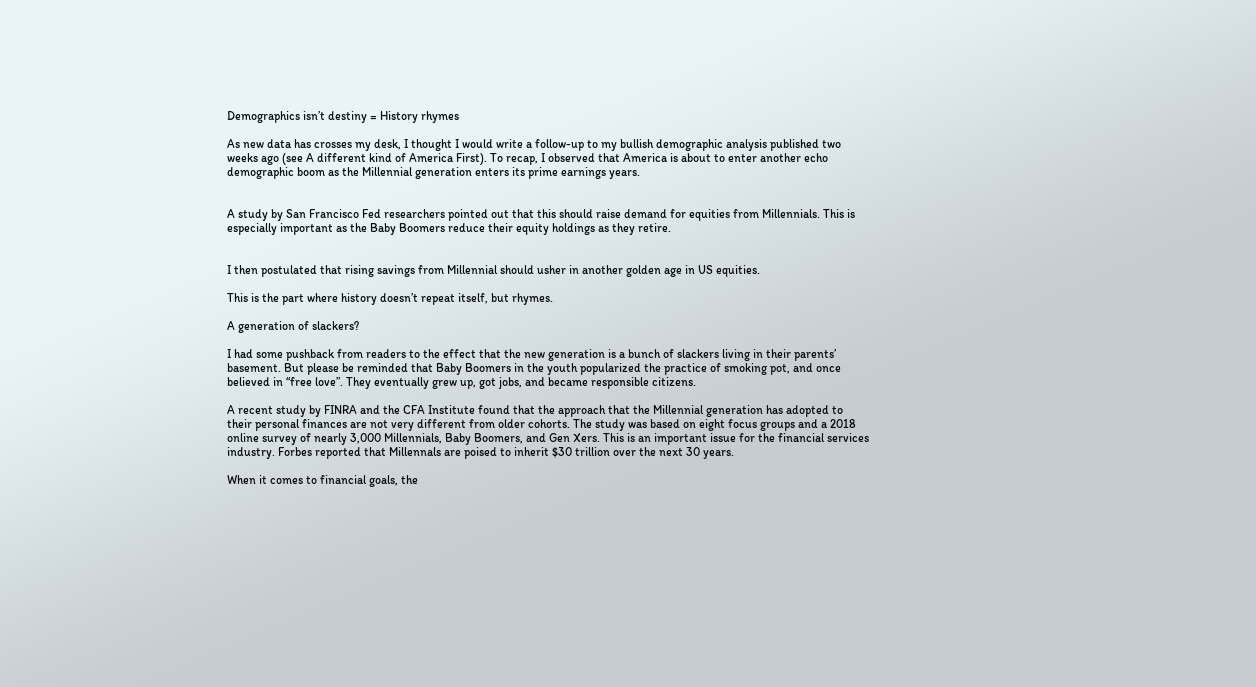Demographics isn’t destiny = History rhymes

As new data has crosses my desk, I thought I would write a follow-up to my bullish demographic analysis published two weeks ago (see A different kind of America First). To recap, I observed that America is about to enter another echo demographic boom as the Millennial generation enters its prime earnings years.


A study by San Francisco Fed researchers pointed out that this should raise demand for equities from Millennials. This is especially important as the Baby Boomers reduce their equity holdings as they retire.


I then postulated that rising savings from Millennial should usher in another golden age in US equities.

This is the part where history doesn’t repeat itself, but rhymes.

A generation of slackers?

I had some pushback from readers to the effect that the new generation is a bunch of slackers living in their parents’ basement. But please be reminded that Baby Boomers in the youth popularized the practice of smoking pot, and once believed in “free love”. They eventually grew up, got jobs, and became responsible citizens.

A recent study by FINRA and the CFA Institute found that the approach that the Millennial generation has adopted to their personal finances are not very different from older cohorts. The study was based on eight focus groups and a 2018 online survey of nearly 3,000 Millennials, Baby Boomers, and Gen Xers. This is an important issue for the financial services industry. Forbes reported that Millennals are poised to inherit $30 trillion over the next 30 years.

When it comes to financial goals, the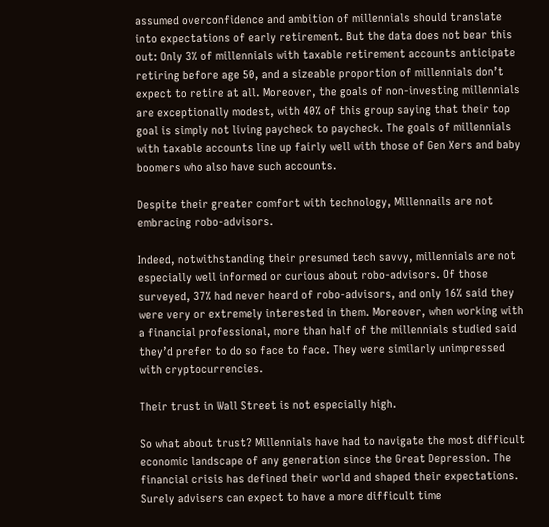assumed overconfidence and ambition of millennials should translate into expectations of early retirement. But the data does not bear this out: Only 3% of millennials with taxable retirement accounts anticipate retiring before age 50, and a sizeable proportion of millennials don’t expect to retire at all. Moreover, the goals of non-investing millennials are exceptionally modest, with 40% of this group saying that their top goal is simply not living paycheck to paycheck. The goals of millennials with taxable accounts line up fairly well with those of Gen Xers and baby boomers who also have such accounts.

Despite their greater comfort with technology, Millennails are not embracing robo-advisors.

Indeed, notwithstanding their presumed tech savvy, millennials are not especially well informed or curious about robo-advisors. Of those surveyed, 37% had never heard of robo-advisors, and only 16% said they were very or extremely interested in them. Moreover, when working with a financial professional, more than half of the millennials studied said they’d prefer to do so face to face. They were similarly unimpressed with cryptocurrencies.

Their trust in Wall Street is not especially high.

So what about trust? Millennials have had to navigate the most difficult economic landscape of any generation since the Great Depression. The financial crisis has defined their world and shaped their expectations. Surely advisers can expect to have a more difficult time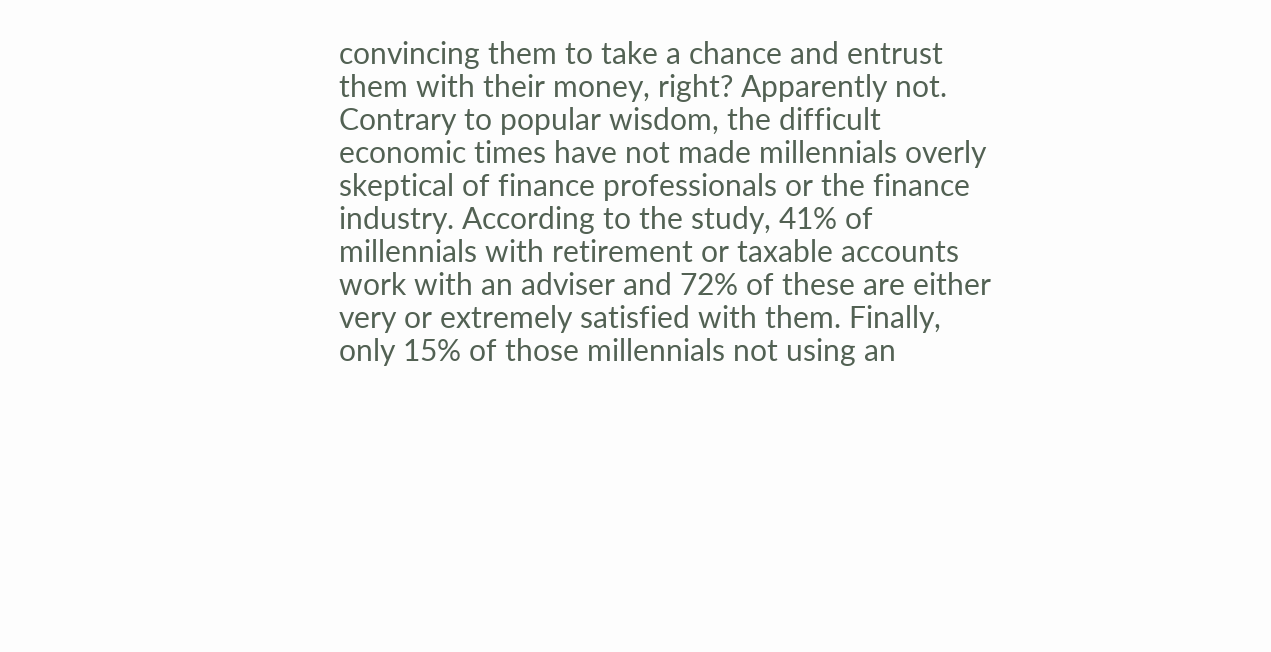convincing them to take a chance and entrust them with their money, right? Apparently not. Contrary to popular wisdom, the difficult economic times have not made millennials overly skeptical of finance professionals or the finance industry. According to the study, 41% of millennials with retirement or taxable accounts work with an adviser and 72% of these are either very or extremely satisfied with them. Finally, only 15% of those millennials not using an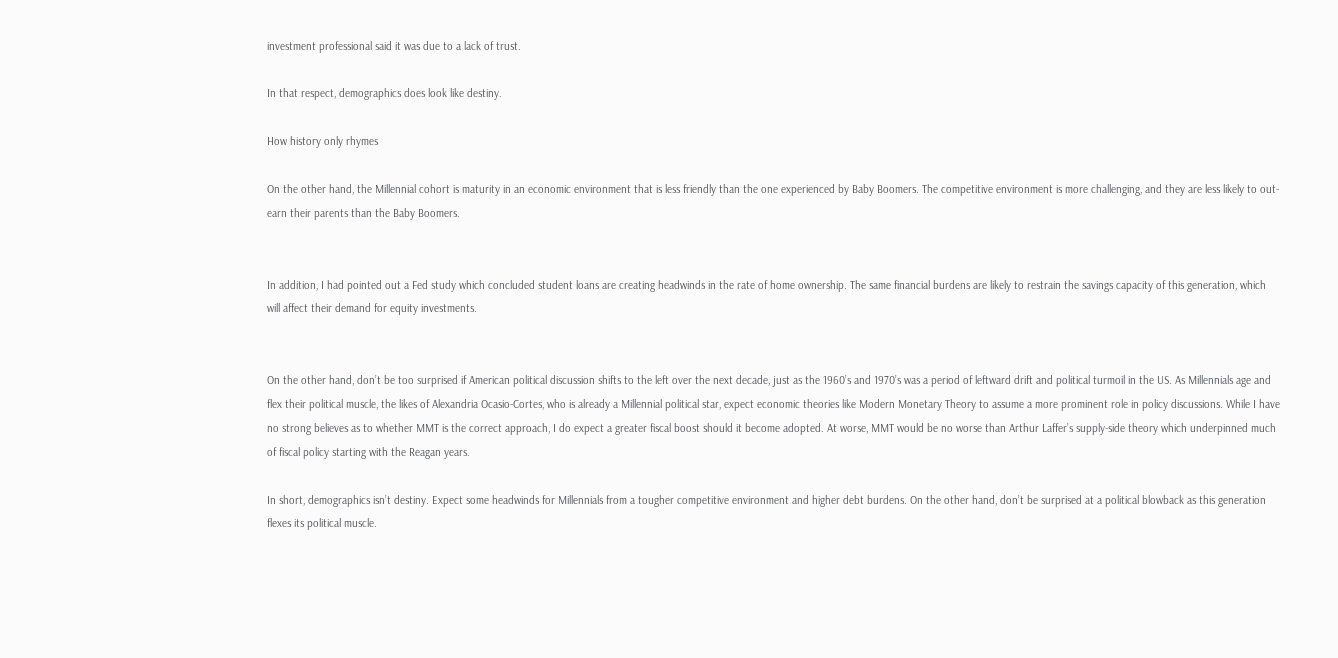investment professional said it was due to a lack of trust.

In that respect, demographics does look like destiny.

How history only rhymes

On the other hand, the Millennial cohort is maturity in an economic environment that is less friendly than the one experienced by Baby Boomers. The competitive environment is more challenging, and they are less likely to out-earn their parents than the Baby Boomers.


In addition, I had pointed out a Fed study which concluded student loans are creating headwinds in the rate of home ownership. The same financial burdens are likely to restrain the savings capacity of this generation, which will affect their demand for equity investments.


On the other hand, don’t be too surprised if American political discussion shifts to the left over the next decade, just as the 1960’s and 1970’s was a period of leftward drift and political turmoil in the US. As Millennials age and flex their political muscle, the likes of Alexandria Ocasio-Cortes, who is already a Millennial political star, expect economic theories like Modern Monetary Theory to assume a more prominent role in policy discussions. While I have no strong believes as to whether MMT is the correct approach, I do expect a greater fiscal boost should it become adopted. At worse, MMT would be no worse than Arthur Laffer’s supply-side theory which underpinned much of fiscal policy starting with the Reagan years.

In short, demographics isn’t destiny. Expect some headwinds for Millennials from a tougher competitive environment and higher debt burdens. On the other hand, don’t be surprised at a political blowback as this generation flexes its political muscle.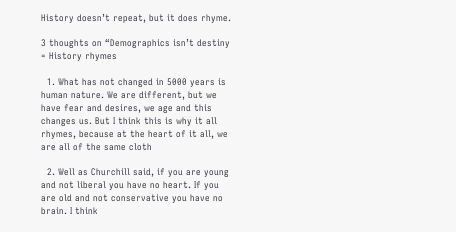History doesn’t repeat, but it does rhyme.

3 thoughts on “Demographics isn’t destiny = History rhymes

  1. What has not changed in 5000 years is human nature. We are different, but we have fear and desires, we age and this changes us. But I think this is why it all rhymes, because at the heart of it all, we are all of the same cloth

  2. Well as Churchill said, if you are young and not liberal you have no heart. If you are old and not conservative you have no brain. I think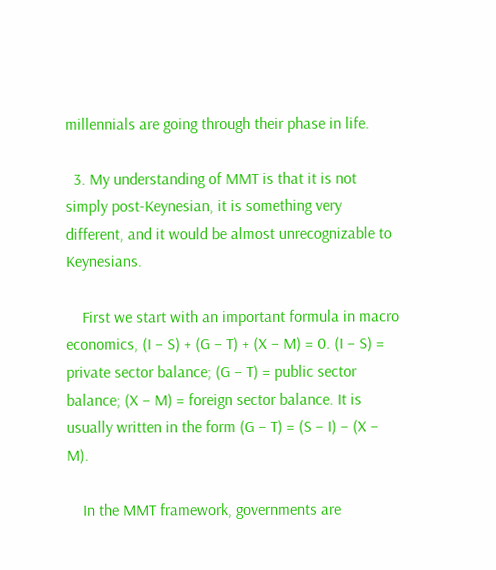millennials are going through their phase in life.

  3. My understanding of MMT is that it is not simply post-Keynesian, it is something very different, and it would be almost unrecognizable to Keynesians.

    First we start with an important formula in macro economics, (I – S) + (G – T) + (X – M) = 0. (I – S) = private sector balance; (G – T) = public sector balance; (X – M) = foreign sector balance. It is usually written in the form (G – T) = (S – I) – (X – M).

    In the MMT framework, governments are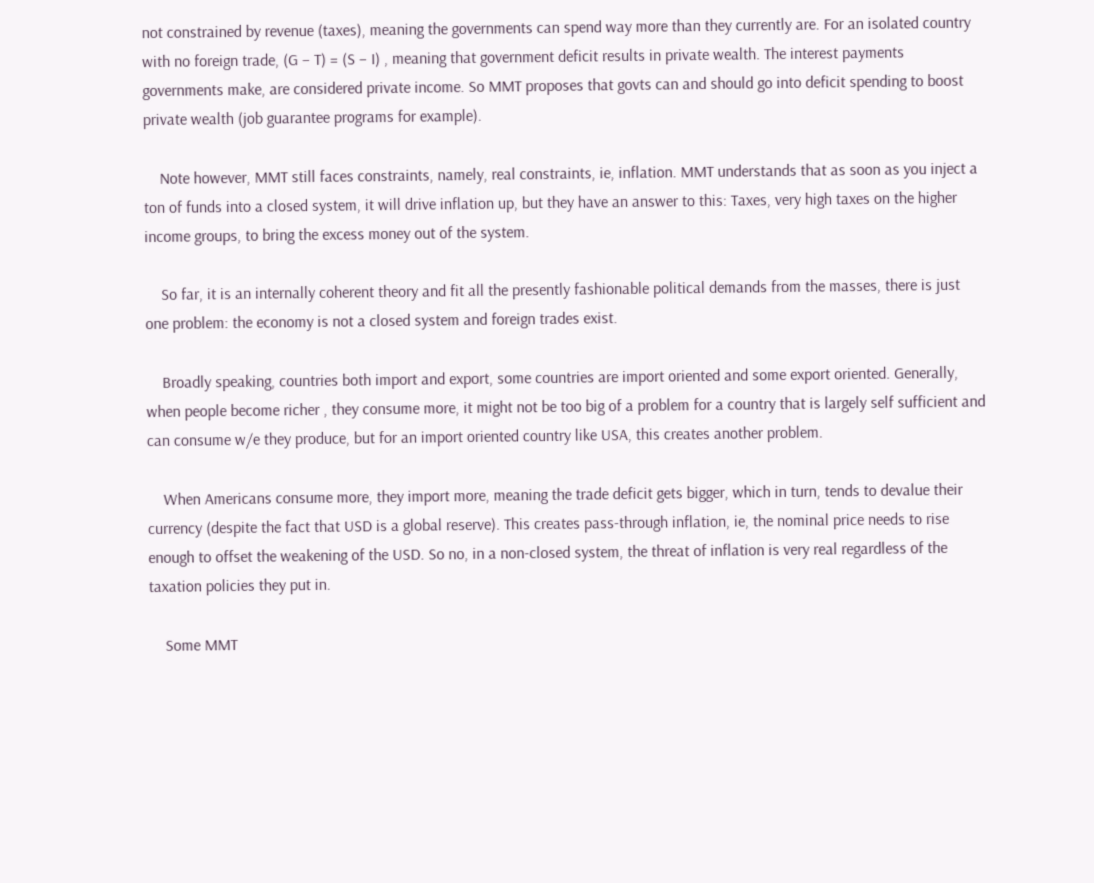not constrained by revenue (taxes), meaning the governments can spend way more than they currently are. For an isolated country with no foreign trade, (G – T) = (S – I) , meaning that government deficit results in private wealth. The interest payments governments make, are considered private income. So MMT proposes that govts can and should go into deficit spending to boost private wealth (job guarantee programs for example).

    Note however, MMT still faces constraints, namely, real constraints, ie, inflation. MMT understands that as soon as you inject a ton of funds into a closed system, it will drive inflation up, but they have an answer to this: Taxes, very high taxes on the higher income groups, to bring the excess money out of the system.

    So far, it is an internally coherent theory and fit all the presently fashionable political demands from the masses, there is just one problem: the economy is not a closed system and foreign trades exist.

    Broadly speaking, countries both import and export, some countries are import oriented and some export oriented. Generally, when people become richer , they consume more, it might not be too big of a problem for a country that is largely self sufficient and can consume w/e they produce, but for an import oriented country like USA, this creates another problem.

    When Americans consume more, they import more, meaning the trade deficit gets bigger, which in turn, tends to devalue their currency (despite the fact that USD is a global reserve). This creates pass-through inflation, ie, the nominal price needs to rise enough to offset the weakening of the USD. So no, in a non-closed system, the threat of inflation is very real regardless of the taxation policies they put in.

    Some MMT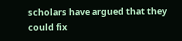scholars have argued that they could fix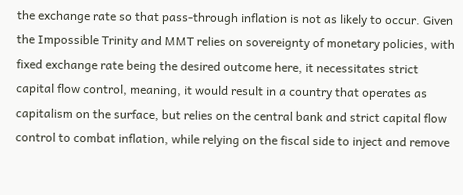the exchange rate so that pass-through inflation is not as likely to occur. Given the Impossible Trinity and MMT relies on sovereignty of monetary policies, with fixed exchange rate being the desired outcome here, it necessitates strict capital flow control, meaning, it would result in a country that operates as capitalism on the surface, but relies on the central bank and strict capital flow control to combat inflation, while relying on the fiscal side to inject and remove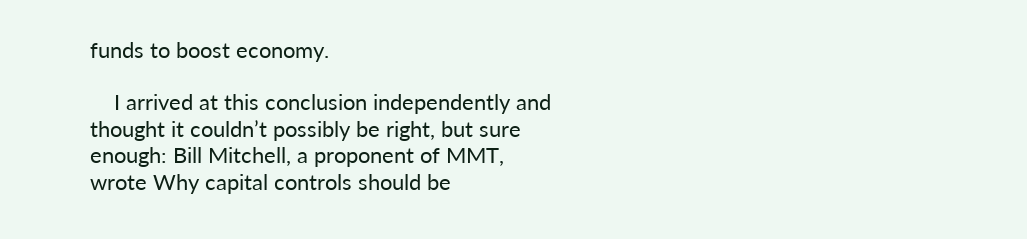funds to boost economy.

    I arrived at this conclusion independently and thought it couldn’t possibly be right, but sure enough: Bill Mitchell, a proponent of MMT, wrote Why capital controls should be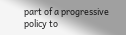part of a progressive policy to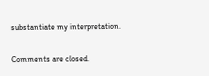substantiate my interpretation.

Comments are closed.